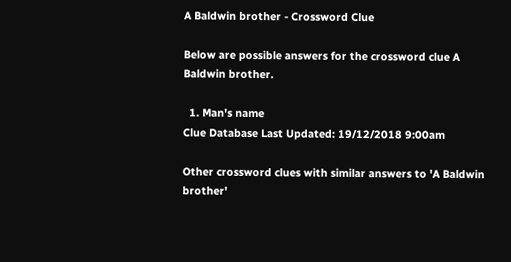A Baldwin brother - Crossword Clue

Below are possible answers for the crossword clue A Baldwin brother.

  1. Man's name
Clue Database Last Updated: 19/12/2018 9:00am

Other crossword clues with similar answers to 'A Baldwin brother'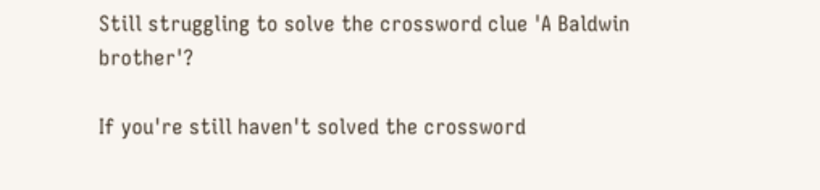Still struggling to solve the crossword clue 'A Baldwin brother'?

If you're still haven't solved the crossword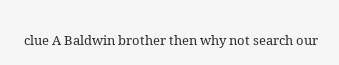clue A Baldwin brother then why not search our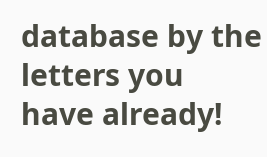database by the letters you have already!